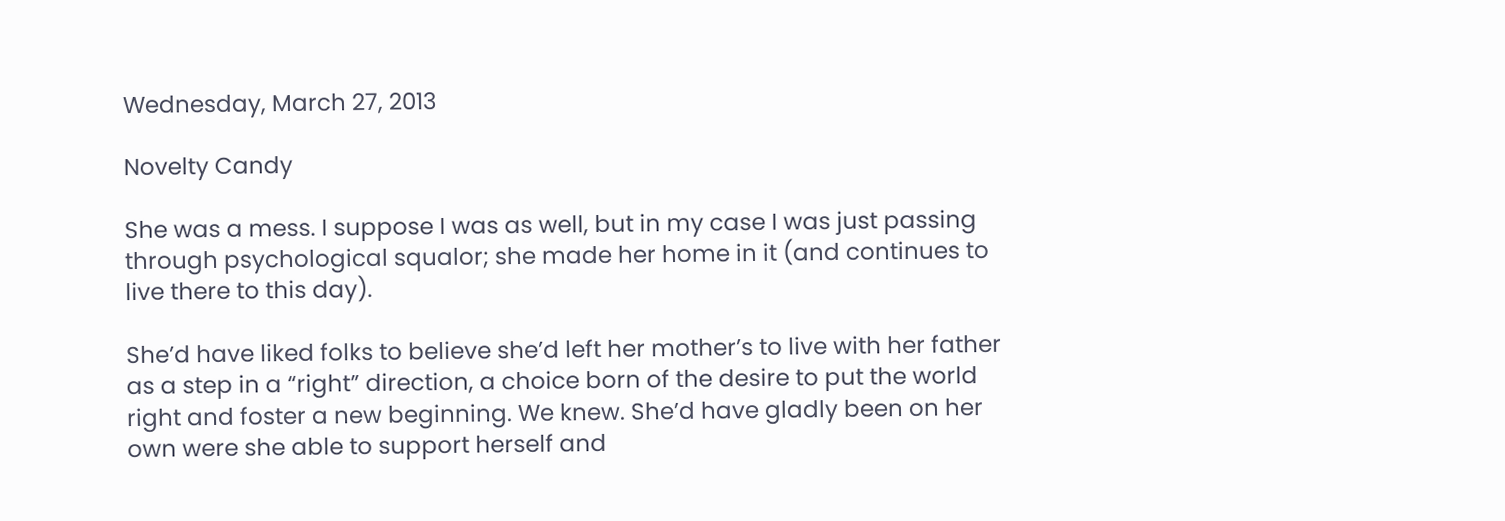Wednesday, March 27, 2013

Novelty Candy

She was a mess. I suppose I was as well, but in my case I was just passing through psychological squalor; she made her home in it (and continues to live there to this day).

She’d have liked folks to believe she’d left her mother’s to live with her father as a step in a “right” direction, a choice born of the desire to put the world right and foster a new beginning. We knew. She’d have gladly been on her own were she able to support herself and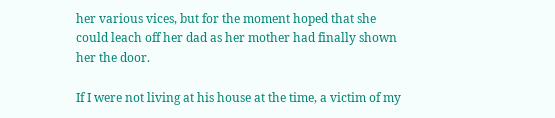her various vices, but for the moment hoped that she could leach off her dad as her mother had finally shown her the door.

If I were not living at his house at the time, a victim of my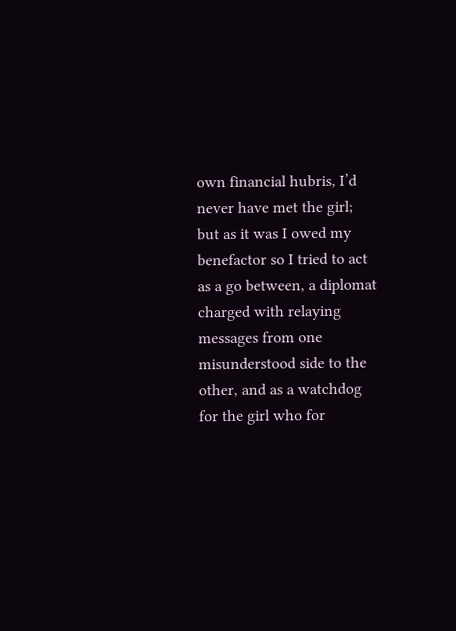own financial hubris, I’d never have met the girl; but as it was I owed my benefactor so I tried to act as a go between, a diplomat charged with relaying messages from one misunderstood side to the other, and as a watchdog for the girl who for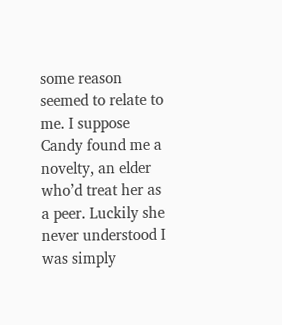some reason seemed to relate to me. I suppose Candy found me a novelty, an elder who’d treat her as a peer. Luckily she never understood I was simply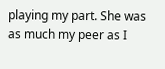playing my part. She was as much my peer as I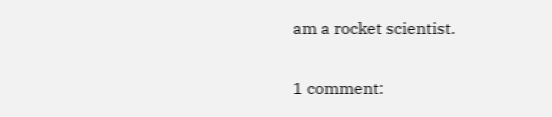am a rocket scientist.

1 comment: